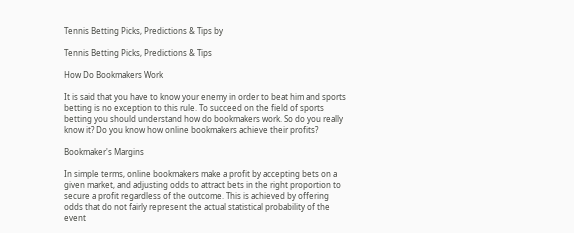Tennis Betting Picks, Predictions & Tips by

Tennis Betting Picks, Predictions & Tips

How Do Bookmakers Work

It is said that you have to know your enemy in order to beat him and sports betting is no exception to this rule. To succeed on the field of sports betting you should understand how do bookmakers work. So do you really know it? Do you know how online bookmakers achieve their profits?

Bookmaker's Margins

In simple terms, online bookmakers make a profit by accepting bets on a given market, and adjusting odds to attract bets in the right proportion to secure a profit regardless of the outcome. This is achieved by offering odds that do not fairly represent the actual statistical probability of the event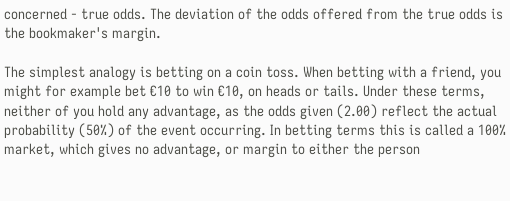concerned - true odds. The deviation of the odds offered from the true odds is the bookmaker's margin.

The simplest analogy is betting on a coin toss. When betting with a friend, you might for example bet €10 to win €10, on heads or tails. Under these terms, neither of you hold any advantage, as the odds given (2.00) reflect the actual probability (50%) of the event occurring. In betting terms this is called a 100% market, which gives no advantage, or margin to either the person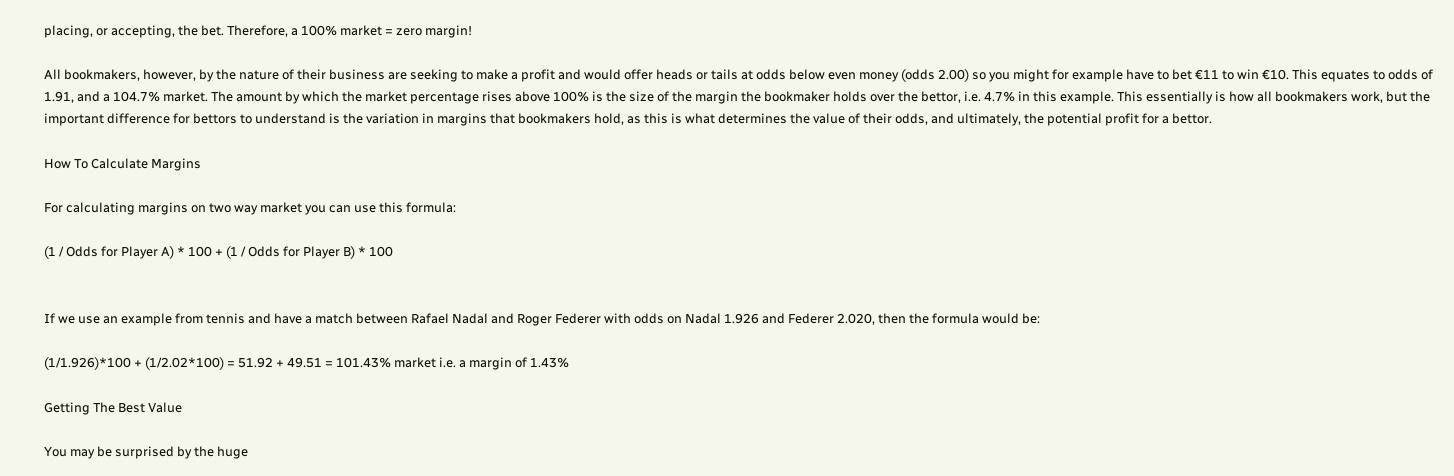placing, or accepting, the bet. Therefore, a 100% market = zero margin!

All bookmakers, however, by the nature of their business are seeking to make a profit and would offer heads or tails at odds below even money (odds 2.00) so you might for example have to bet €11 to win €10. This equates to odds of 1.91, and a 104.7% market. The amount by which the market percentage rises above 100% is the size of the margin the bookmaker holds over the bettor, i.e. 4.7% in this example. This essentially is how all bookmakers work, but the important difference for bettors to understand is the variation in margins that bookmakers hold, as this is what determines the value of their odds, and ultimately, the potential profit for a bettor.

How To Calculate Margins

For calculating margins on two way market you can use this formula:

(1 / Odds for Player A) * 100 + (1 / Odds for Player B) * 100


If we use an example from tennis and have a match between Rafael Nadal and Roger Federer with odds on Nadal 1.926 and Federer 2.020, then the formula would be:

(1/1.926)*100 + (1/2.02*100) = 51.92 + 49.51 = 101.43% market i.e. a margin of 1.43%

Getting The Best Value

You may be surprised by the huge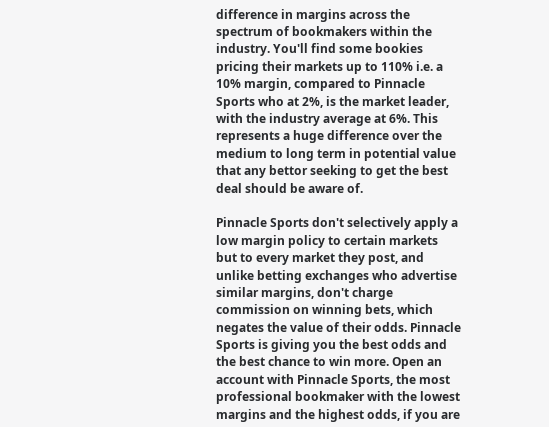difference in margins across the spectrum of bookmakers within the industry. You'll find some bookies pricing their markets up to 110% i.e. a 10% margin, compared to Pinnacle Sports who at 2%, is the market leader, with the industry average at 6%. This represents a huge difference over the medium to long term in potential value that any bettor seeking to get the best deal should be aware of.

Pinnacle Sports don't selectively apply a low margin policy to certain markets but to every market they post, and unlike betting exchanges who advertise similar margins, don't charge commission on winning bets, which negates the value of their odds. Pinnacle Sports is giving you the best odds and the best chance to win more. Open an account with Pinnacle Sports, the most professional bookmaker with the lowest margins and the highest odds, if you are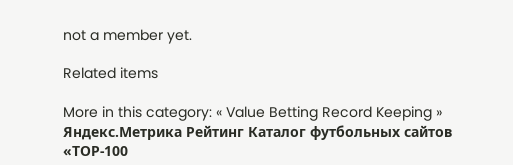not a member yet.

Related items

More in this category: « Value Betting Record Keeping »
Яндекс.Метрика Рейтинг Каталог футбольных сайтов «ТОР-100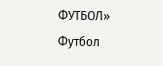ФУТБОЛ» Футбол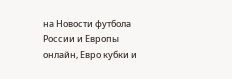на Новости футбола России и Европы онлайн, Евро кубки и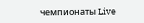чемпионаты Live